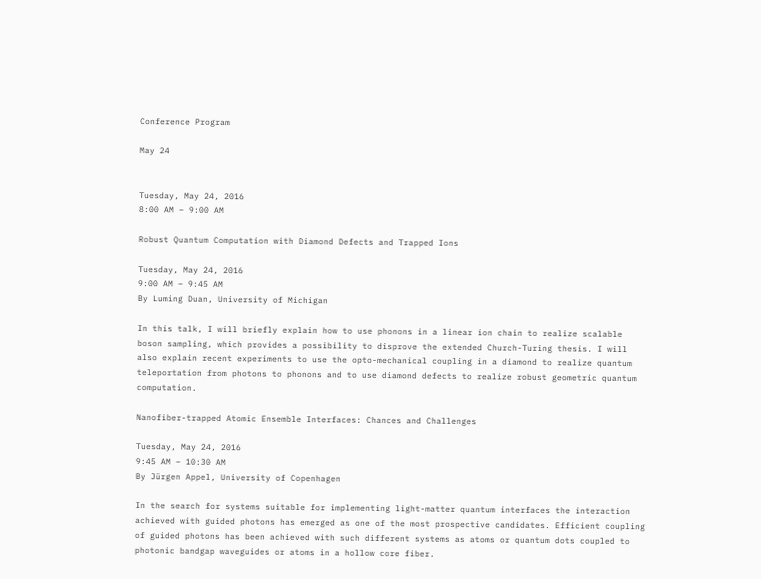Conference Program

May 24


Tuesday, May 24, 2016
8:00 AM – 9:00 AM

Robust Quantum Computation with Diamond Defects and Trapped Ions

Tuesday, May 24, 2016
9:00 AM – 9:45 AM
By Luming Duan, University of Michigan

In this talk, I will briefly explain how to use phonons in a linear ion chain to realize scalable boson sampling, which provides a possibility to disprove the extended Church-Turing thesis. I will also explain recent experiments to use the opto-mechanical coupling in a diamond to realize quantum teleportation from photons to phonons and to use diamond defects to realize robust geometric quantum computation.

Nanofiber-trapped Atomic Ensemble Interfaces: Chances and Challenges

Tuesday, May 24, 2016
9:45 AM – 10:30 AM
By Jürgen Appel, University of Copenhagen

In the search for systems suitable for implementing light-matter quantum interfaces the interaction achieved with guided photons has emerged as one of the most prospective candidates. Efficient coupling of guided photons has been achieved with such different systems as atoms or quantum dots coupled to photonic bandgap waveguides or atoms in a hollow core fiber.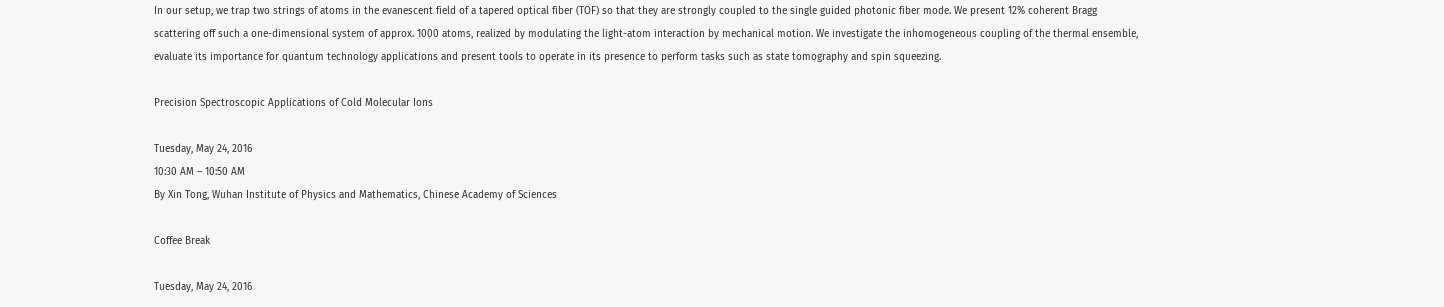In our setup, we trap two strings of atoms in the evanescent field of a tapered optical fiber (TOF) so that they are strongly coupled to the single guided photonic fiber mode. We present 12% coherent Bragg scattering off such a one-dimensional system of approx. 1000 atoms, realized by modulating the light-atom interaction by mechanical motion. We investigate the inhomogeneous coupling of the thermal ensemble, evaluate its importance for quantum technology applications and present tools to operate in its presence to perform tasks such as state tomography and spin squeezing.

Precision Spectroscopic Applications of Cold Molecular Ions

Tuesday, May 24, 2016
10:30 AM – 10:50 AM
By Xin Tong, Wuhan Institute of Physics and Mathematics, Chinese Academy of Sciences

Coffee Break

Tuesday, May 24, 2016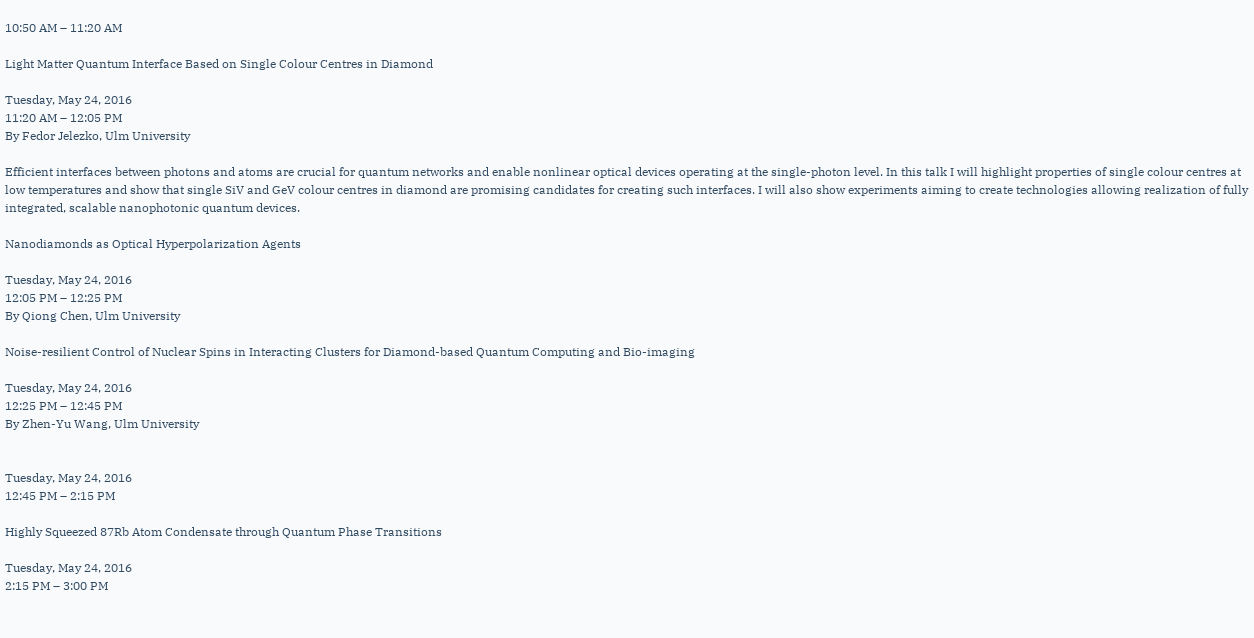10:50 AM – 11:20 AM

Light Matter Quantum Interface Based on Single Colour Centres in Diamond

Tuesday, May 24, 2016
11:20 AM – 12:05 PM
By Fedor Jelezko, Ulm University

Efficient interfaces between photons and atoms are crucial for quantum networks and enable nonlinear optical devices operating at the single-photon level. In this talk I will highlight properties of single colour centres at low temperatures and show that single SiV and GeV colour centres in diamond are promising candidates for creating such interfaces. I will also show experiments aiming to create technologies allowing realization of fully integrated, scalable nanophotonic quantum devices.

Nanodiamonds as Optical Hyperpolarization Agents

Tuesday, May 24, 2016
12:05 PM – 12:25 PM
By Qiong Chen, Ulm University

Noise-resilient Control of Nuclear Spins in Interacting Clusters for Diamond-based Quantum Computing and Bio-imaging

Tuesday, May 24, 2016
12:25 PM – 12:45 PM
By Zhen-Yu Wang, Ulm University


Tuesday, May 24, 2016
12:45 PM – 2:15 PM

Highly Squeezed 87Rb Atom Condensate through Quantum Phase Transitions

Tuesday, May 24, 2016
2:15 PM – 3:00 PM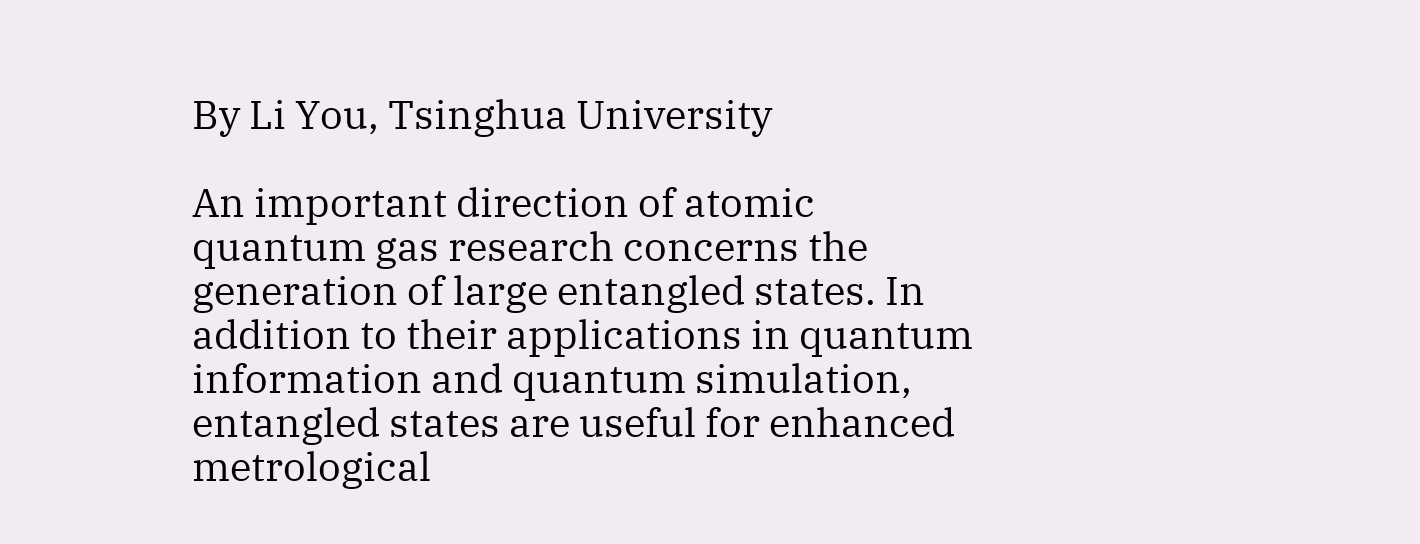By Li You, Tsinghua University

An important direction of atomic quantum gas research concerns the generation of large entangled states. In addition to their applications in quantum information and quantum simulation, entangled states are useful for enhanced metrological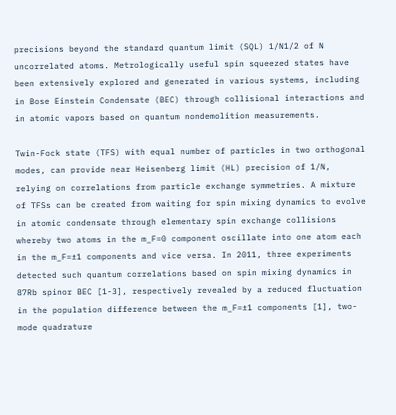precisions beyond the standard quantum limit (SQL) 1/N1/2 of N uncorrelated atoms. Metrologically useful spin squeezed states have been extensively explored and generated in various systems, including in Bose Einstein Condensate (BEC) through collisional interactions and in atomic vapors based on quantum nondemolition measurements.

Twin-Fock state (TFS) with equal number of particles in two orthogonal modes, can provide near Heisenberg limit (HL) precision of 1/N, relying on correlations from particle exchange symmetries. A mixture of TFSs can be created from waiting for spin mixing dynamics to evolve in atomic condensate through elementary spin exchange collisions whereby two atoms in the m_F=0 component oscillate into one atom each in the m_F=±1 components and vice versa. In 2011, three experiments detected such quantum correlations based on spin mixing dynamics in 87Rb spinor BEC [1-3], respectively revealed by a reduced fluctuation in the population difference between the m_F=±1 components [1], two-mode quadrature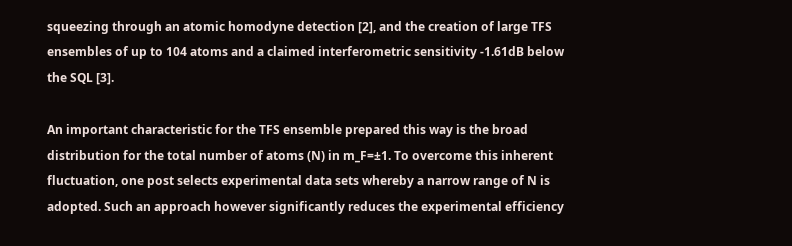squeezing through an atomic homodyne detection [2], and the creation of large TFS ensembles of up to 104 atoms and a claimed interferometric sensitivity -1.61dB below the SQL [3].

An important characteristic for the TFS ensemble prepared this way is the broad distribution for the total number of atoms (N) in m_F=±1. To overcome this inherent fluctuation, one post selects experimental data sets whereby a narrow range of N is adopted. Such an approach however significantly reduces the experimental efficiency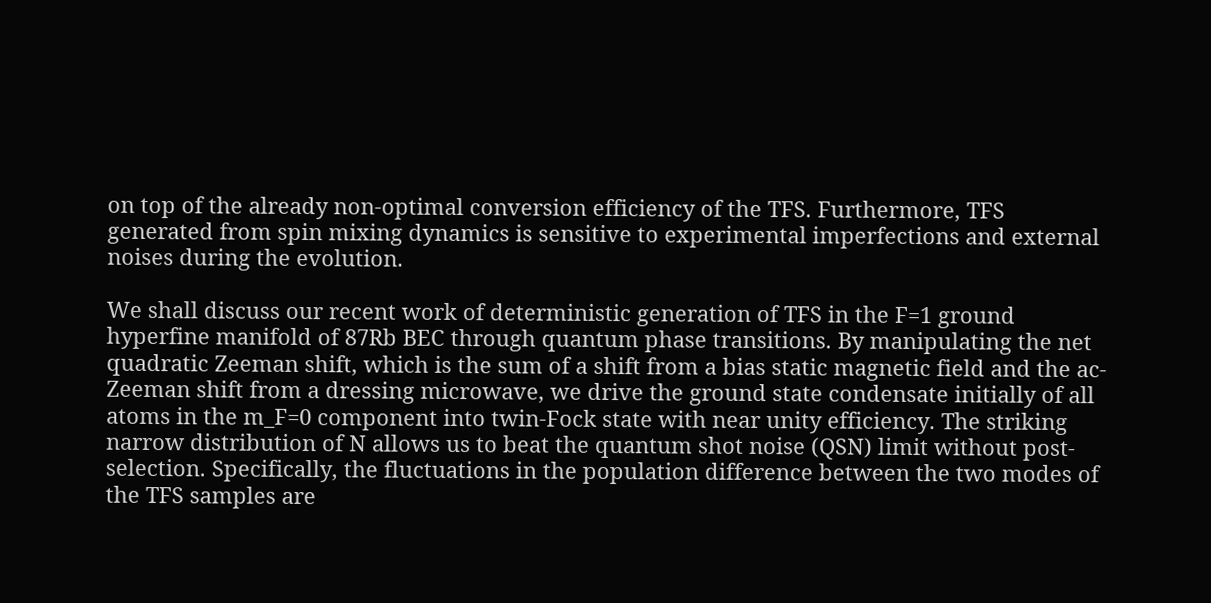on top of the already non-optimal conversion efficiency of the TFS. Furthermore, TFS generated from spin mixing dynamics is sensitive to experimental imperfections and external noises during the evolution.

We shall discuss our recent work of deterministic generation of TFS in the F=1 ground hyperfine manifold of 87Rb BEC through quantum phase transitions. By manipulating the net quadratic Zeeman shift, which is the sum of a shift from a bias static magnetic field and the ac-Zeeman shift from a dressing microwave, we drive the ground state condensate initially of all atoms in the m_F=0 component into twin-Fock state with near unity efficiency. The striking narrow distribution of N allows us to beat the quantum shot noise (QSN) limit without post-selection. Specifically, the fluctuations in the population difference between the two modes of the TFS samples are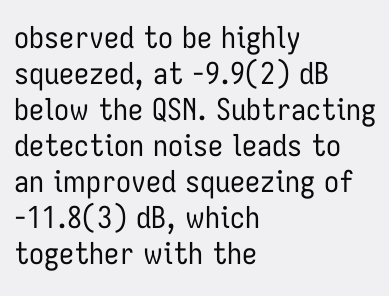observed to be highly squeezed, at -9.9(2) dB below the QSN. Subtracting detection noise leads to an improved squeezing of -11.8(3) dB, which together with the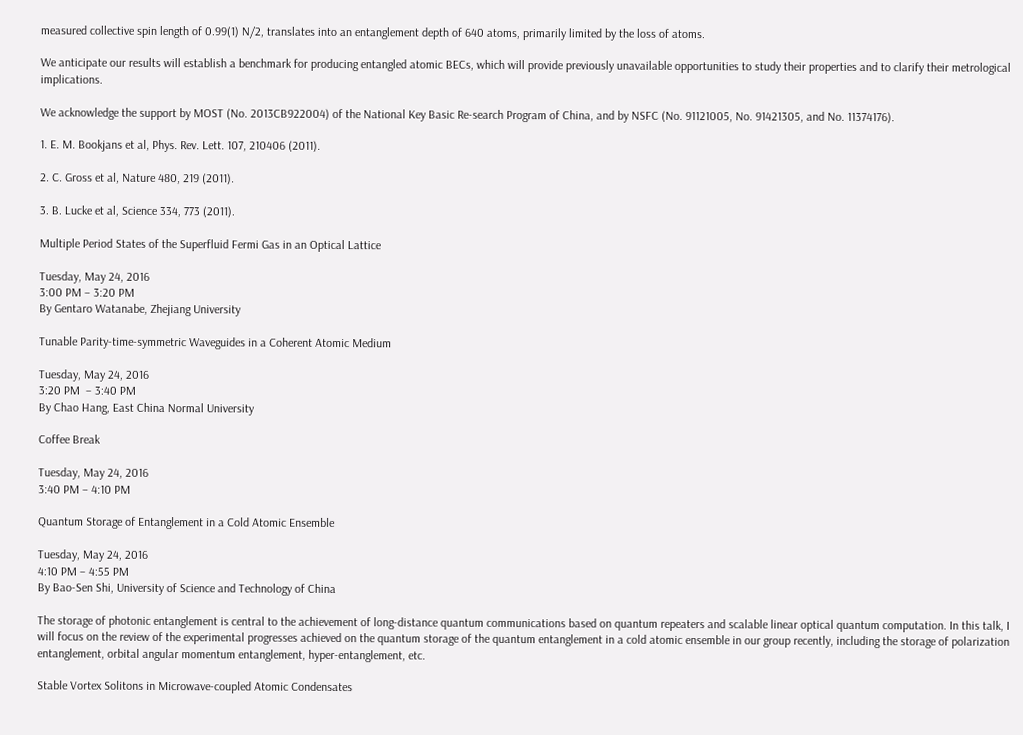measured collective spin length of 0.99(1) N/2, translates into an entanglement depth of 640 atoms, primarily limited by the loss of atoms.

We anticipate our results will establish a benchmark for producing entangled atomic BECs, which will provide previously unavailable opportunities to study their properties and to clarify their metrological implications.

We acknowledge the support by MOST (No. 2013CB922004) of the National Key Basic Re-search Program of China, and by NSFC (No. 91121005, No. 91421305, and No. 11374176).

1. E. M. Bookjans et al, Phys. Rev. Lett. 107, 210406 (2011).

2. C. Gross et al, Nature 480, 219 (2011).

3. B. Lucke et al, Science 334, 773 (2011).

Multiple Period States of the Superfluid Fermi Gas in an Optical Lattice

Tuesday, May 24, 2016
3:00 PM – 3:20 PM
By Gentaro Watanabe, Zhejiang University

Tunable Parity-time-symmetric Waveguides in a Coherent Atomic Medium

Tuesday, May 24, 2016
3:20 PM  – 3:40 PM
By Chao Hang, East China Normal University

Coffee Break

Tuesday, May 24, 2016
3:40 PM – 4:10 PM

Quantum Storage of Entanglement in a Cold Atomic Ensemble

Tuesday, May 24, 2016
4:10 PM – 4:55 PM
By Bao-Sen Shi, University of Science and Technology of China

The storage of photonic entanglement is central to the achievement of long-distance quantum communications based on quantum repeaters and scalable linear optical quantum computation. In this talk, I will focus on the review of the experimental progresses achieved on the quantum storage of the quantum entanglement in a cold atomic ensemble in our group recently, including the storage of polarization entanglement, orbital angular momentum entanglement, hyper-entanglement, etc.

Stable Vortex Solitons in Microwave-coupled Atomic Condensates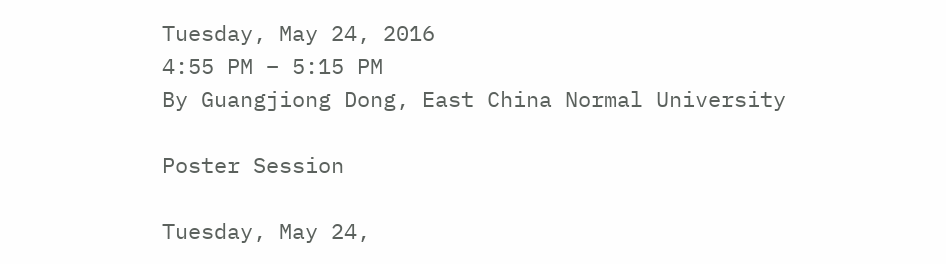Tuesday, May 24, 2016
4:55 PM – 5:15 PM
By Guangjiong Dong, East China Normal University

Poster Session

Tuesday, May 24,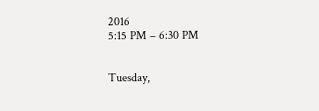2016
5:15 PM – 6:30 PM


Tuesday,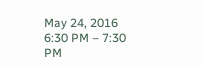May 24, 2016
6:30 PM – 7:30 PM